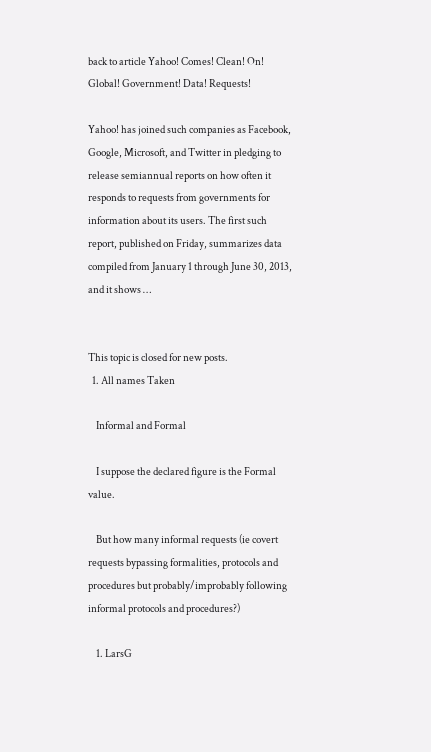back to article Yahoo! Comes! Clean! On! Global! Government! Data! Requests!

Yahoo! has joined such companies as Facebook, Google, Microsoft, and Twitter in pledging to release semiannual reports on how often it responds to requests from governments for information about its users. The first such report, published on Friday, summarizes data compiled from January 1 through June 30, 2013, and it shows …


This topic is closed for new posts.
  1. All names Taken

    Informal and Formal

    I suppose the declared figure is the Formal value.

    But how many informal requests (ie covert requests bypassing formalities, protocols and procedures but probably/improbably following informal protocols and procedures?)

    1. LarsG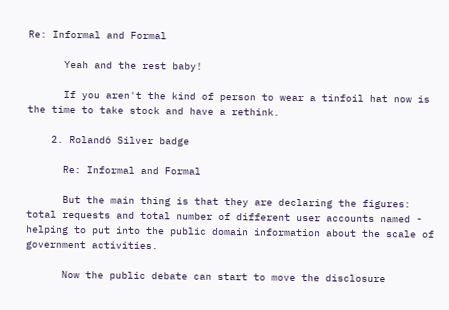Re: Informal and Formal

      Yeah and the rest baby!

      If you aren't the kind of person to wear a tinfoil hat now is the time to take stock and have a rethink.

    2. Roland6 Silver badge

      Re: Informal and Formal

      But the main thing is that they are declaring the figures: total requests and total number of different user accounts named - helping to put into the public domain information about the scale of government activities.

      Now the public debate can start to move the disclosure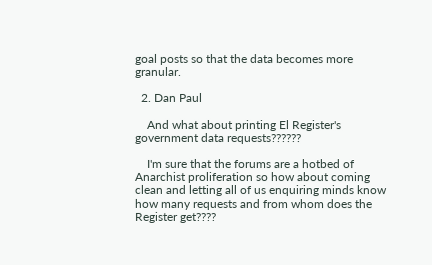goal posts so that the data becomes more granular.

  2. Dan Paul

    And what about printing El Register's government data requests??????

    I'm sure that the forums are a hotbed of Anarchist proliferation so how about coming clean and letting all of us enquiring minds know how many requests and from whom does the Register get????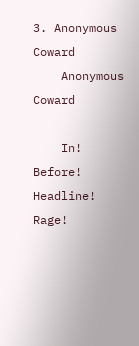3. Anonymous Coward
    Anonymous Coward

    In! Before! Headline! Rage!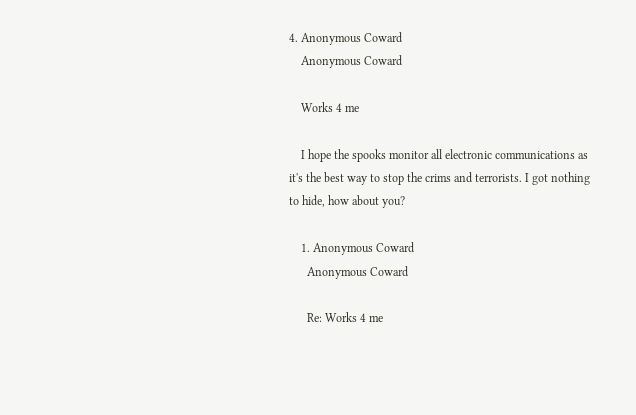4. Anonymous Coward
    Anonymous Coward

    Works 4 me

    I hope the spooks monitor all electronic communications as it's the best way to stop the crims and terrorists. I got nothing to hide, how about you?

    1. Anonymous Coward
      Anonymous Coward

      Re: Works 4 me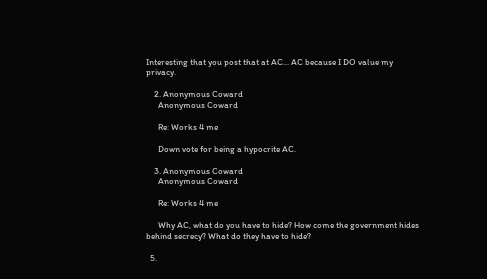Interesting that you post that at AC... AC because I DO value my privacy.

    2. Anonymous Coward
      Anonymous Coward

      Re: Works 4 me

      Down vote for being a hypocrite AC.

    3. Anonymous Coward
      Anonymous Coward

      Re: Works 4 me

      Why AC, what do you have to hide? How come the government hides behind secrecy? What do they have to hide?

  5.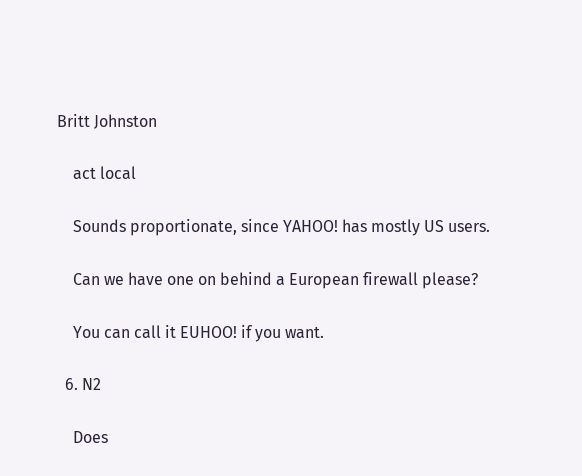Britt Johnston

    act local

    Sounds proportionate, since YAHOO! has mostly US users.

    Can we have one on behind a European firewall please?

    You can call it EUHOO! if you want.

  6. N2

    Does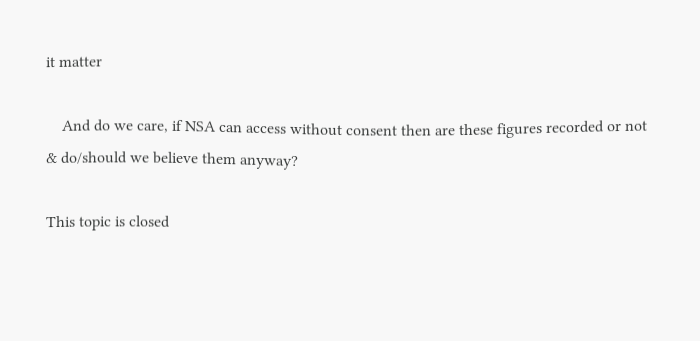it matter

    And do we care, if NSA can access without consent then are these figures recorded or not & do/should we believe them anyway?

This topic is closed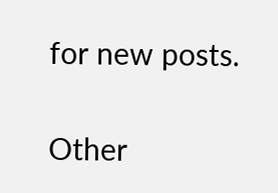for new posts.

Other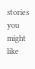stories you might like